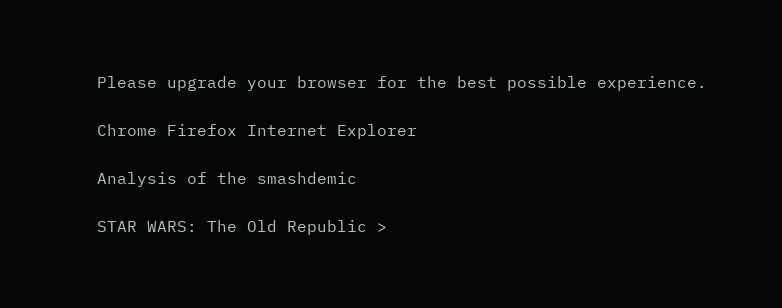Please upgrade your browser for the best possible experience.

Chrome Firefox Internet Explorer

Analysis of the smashdemic

STAR WARS: The Old Republic >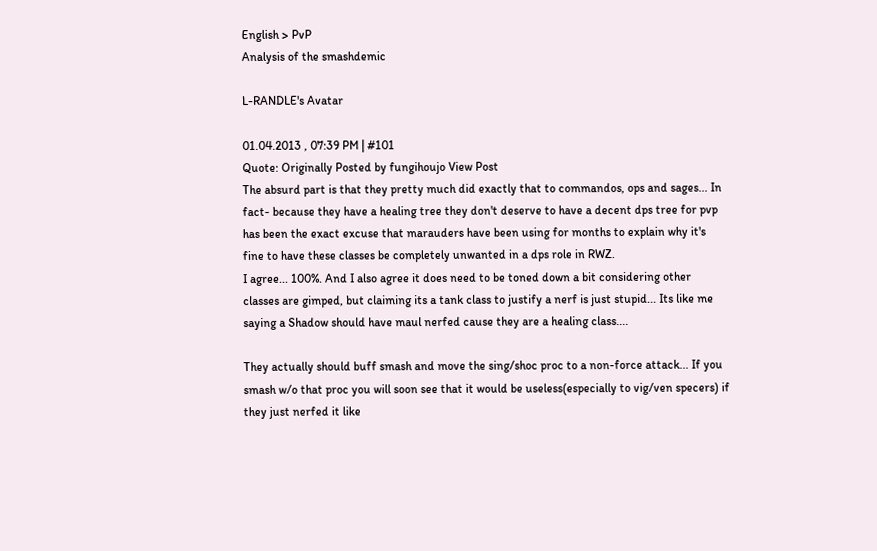English > PvP
Analysis of the smashdemic

L-RANDLE's Avatar

01.04.2013 , 07:39 PM | #101
Quote: Originally Posted by fungihoujo View Post
The absurd part is that they pretty much did exactly that to commandos, ops and sages... In fact- because they have a healing tree they don't deserve to have a decent dps tree for pvp has been the exact excuse that marauders have been using for months to explain why it's fine to have these classes be completely unwanted in a dps role in RWZ.
I agree... 100%. And I also agree it does need to be toned down a bit considering other classes are gimped, but claiming its a tank class to justify a nerf is just stupid... Its like me saying a Shadow should have maul nerfed cause they are a healing class....

They actually should buff smash and move the sing/shoc proc to a non-force attack... If you smash w/o that proc you will soon see that it would be useless(especially to vig/ven specers) if they just nerfed it like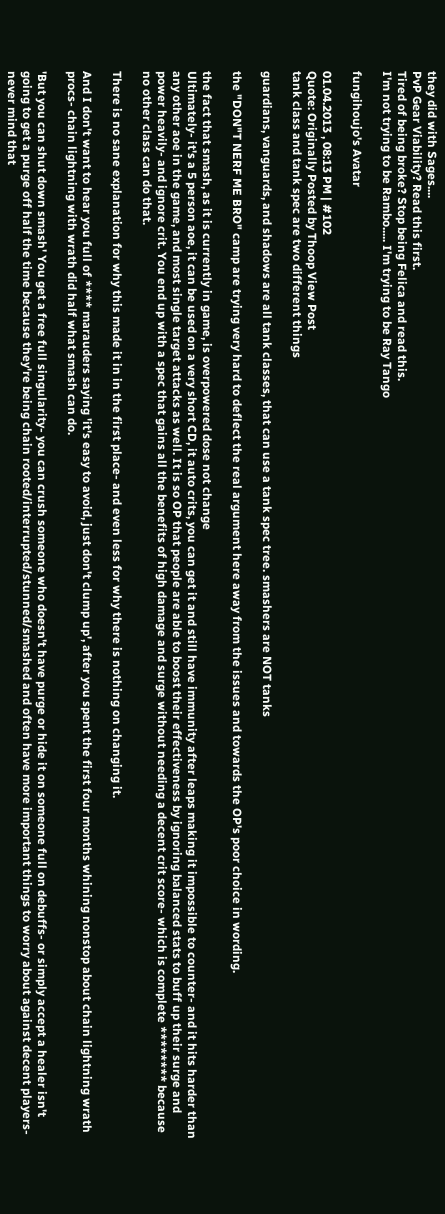they did with Sages....
PvP Gear Viability? Read this first.
Tired of being broke? Stop being Felica and read this.
I'm not trying to be Rambo..... I'm trying to be Ray Tango

fungihoujo's Avatar

01.04.2013 , 08:13 PM | #102
Quote: Originally Posted by Thoop View Post
tank class and tank spec are two different things

guardians, vanguards, and shadows are all tank classes, that can use a tank spec tree. smashers are NOT tanks

the "DON"T NERF ME BRO" camp are trying very hard to deflect the real argument here away from the issues and towards the OP's poor choice in wording.

the fact that smash, as it is currently in game, is overpowered dose not change
Ultimately- it's a 5 person aoe, it can be used on a very short CD, it auto crits, you can get it and still have immunity after leaps making it impossible to counter- and it hits harder than any other aoe in the game, and most single target attacks as well. It is so OP that people are able to boost their effectiveness by ignoring balanced stats to buff up their surge and power heavily- and ignore crit. You end up with a spec that gains all the benefits of high damage and surge without needing a decent crit score- which is complete ******** because no other class can do that.

There is no sane explanation for why this made it in in the first place- and even less for why there is nothing on changing it.

And I don't want to hear you full of **** marauders saying 'it's easy to avoid, just don't clump up', after you spent the first four months whining nonstop about chain lightning wrath procs- chain lightning with wrath did half what smash can do.

'But you can shut down smash' You get a free full singularity- you can crush someone who doesn't have purge or hide it on someone full on debuffs- or simply accept a healer isn't going to get a purge off half the time because they're being chain rooted/interrupted/stunned/smashed and often have more important things to worry about against decent players- never mind that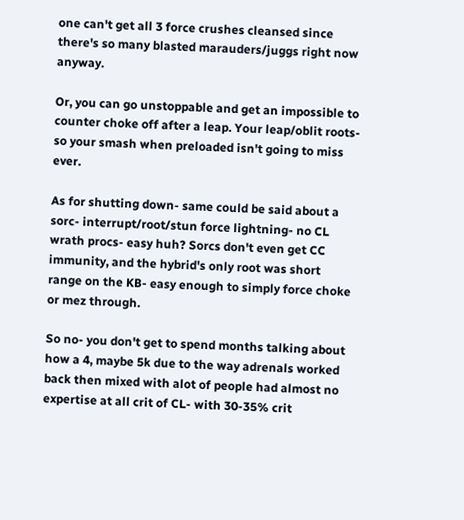one can't get all 3 force crushes cleansed since there's so many blasted marauders/juggs right now anyway.

Or, you can go unstoppable and get an impossible to counter choke off after a leap. Your leap/oblit roots- so your smash when preloaded isn't going to miss ever.

As for shutting down- same could be said about a sorc- interrupt/root/stun force lightning- no CL wrath procs- easy huh? Sorcs don't even get CC immunity, and the hybrid's only root was short range on the KB- easy enough to simply force choke or mez through.

So no- you don't get to spend months talking about how a 4, maybe 5k due to the way adrenals worked back then mixed with alot of people had almost no expertise at all crit of CL- with 30-35% crit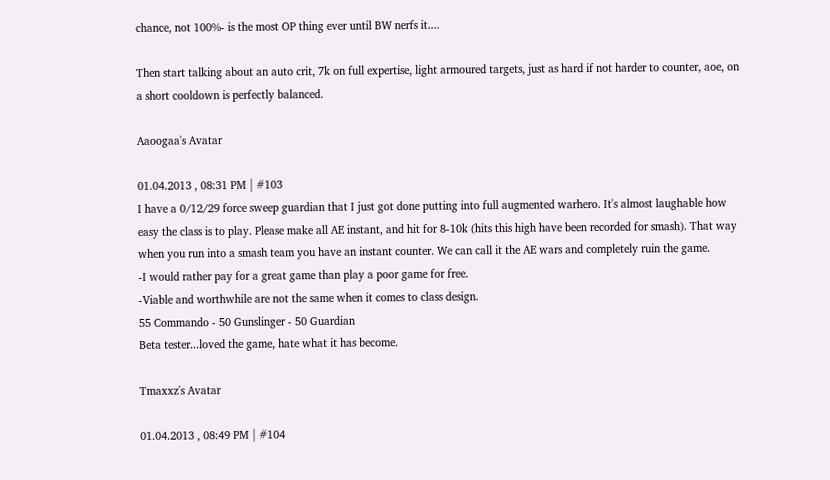chance, not 100%- is the most OP thing ever until BW nerfs it....

Then start talking about an auto crit, 7k on full expertise, light armoured targets, just as hard if not harder to counter, aoe, on a short cooldown is perfectly balanced.

Aaoogaa's Avatar

01.04.2013 , 08:31 PM | #103
I have a 0/12/29 force sweep guardian that I just got done putting into full augmented warhero. It's almost laughable how easy the class is to play. Please make all AE instant, and hit for 8-10k (hits this high have been recorded for smash). That way when you run into a smash team you have an instant counter. We can call it the AE wars and completely ruin the game.
-I would rather pay for a great game than play a poor game for free.
-Viable and worthwhile are not the same when it comes to class design.
55 Commando - 50 Gunslinger - 50 Guardian
Beta tester...loved the game, hate what it has become.

Tmaxxz's Avatar

01.04.2013 , 08:49 PM | #104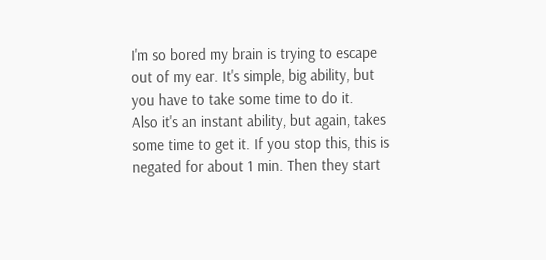I'm so bored my brain is trying to escape out of my ear. It's simple, big ability, but you have to take some time to do it.
Also it's an instant ability, but again, takes some time to get it. If you stop this, this is negated for about 1 min. Then they start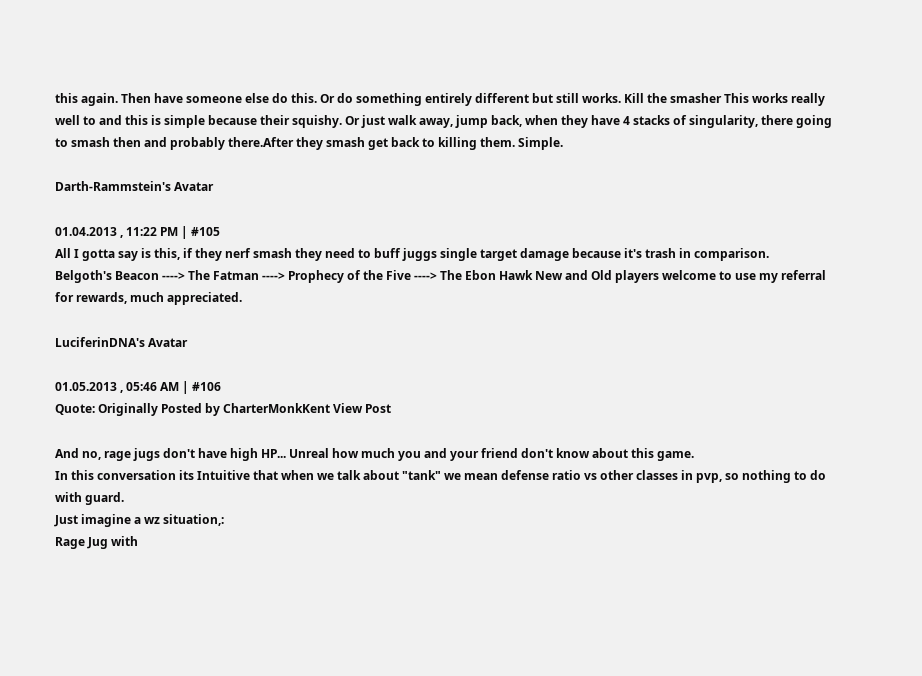this again. Then have someone else do this. Or do something entirely different but still works. Kill the smasher This works really well to and this is simple because their squishy. Or just walk away, jump back, when they have 4 stacks of singularity, there going to smash then and probably there.After they smash get back to killing them. Simple.

Darth-Rammstein's Avatar

01.04.2013 , 11:22 PM | #105
All I gotta say is this, if they nerf smash they need to buff juggs single target damage because it's trash in comparison.
Belgoth's Beacon ----> The Fatman ----> Prophecy of the Five ----> The Ebon Hawk New and Old players welcome to use my referral for rewards, much appreciated.

LuciferinDNA's Avatar

01.05.2013 , 05:46 AM | #106
Quote: Originally Posted by CharterMonkKent View Post

And no, rage jugs don't have high HP... Unreal how much you and your friend don't know about this game.
In this conversation its Intuitive that when we talk about "tank" we mean defense ratio vs other classes in pvp, so nothing to do with guard.
Just imagine a wz situation,:
Rage Jug with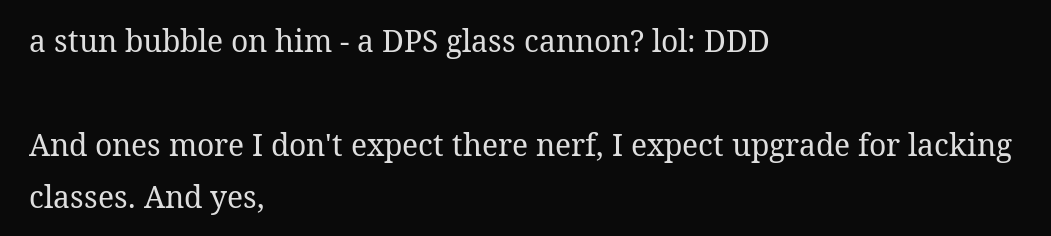a stun bubble on him - a DPS glass cannon? lol: DDD

And ones more I don't expect there nerf, I expect upgrade for lacking classes. And yes,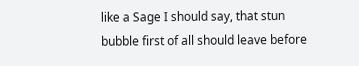like a Sage I should say, that stun bubble first of all should leave before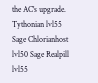the AC's upgrade.
Tythonian lvl55 Sage Chlorianhost lvl50 Sage Realpill lvl55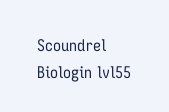Scoundrel Biologin lvl55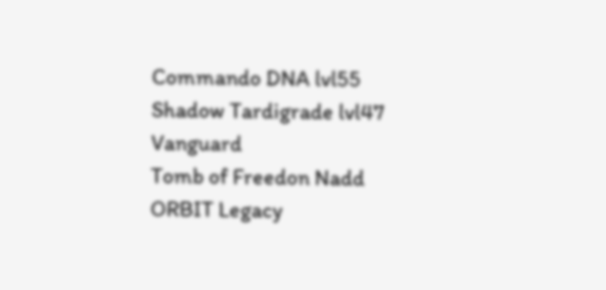Commando DNA lvl55 Shadow Tardigrade lvl47 Vanguard
Tomb of Freedon Nadd ORBIT Legacy